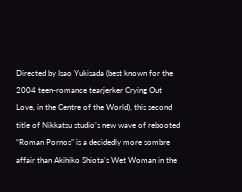Directed by Isao Yukisada (best known for the 2004 teen-romance tearjerker Crying Out Love, in the Centre of the World), this second title of Nikkatsu studio’s new wave of rebooted “Roman Pornos” is a decidedly more sombre affair than Akihiko Shiota’s Wet Woman in the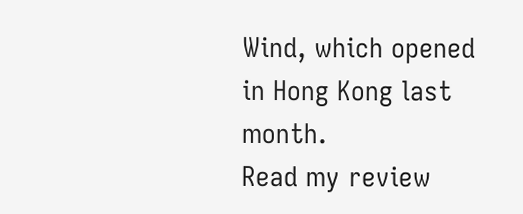Wind, which opened in Hong Kong last month.
Read my review